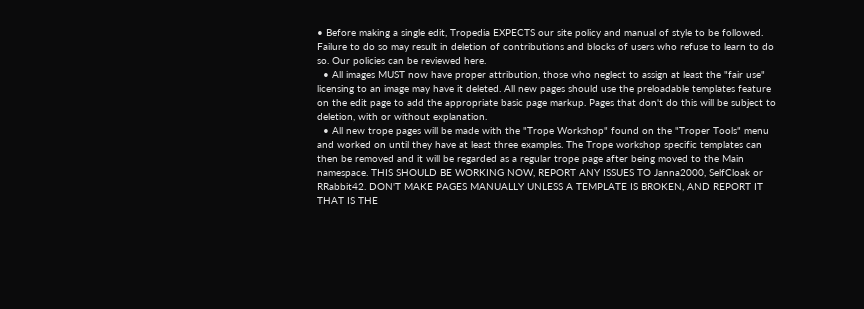• Before making a single edit, Tropedia EXPECTS our site policy and manual of style to be followed. Failure to do so may result in deletion of contributions and blocks of users who refuse to learn to do so. Our policies can be reviewed here.
  • All images MUST now have proper attribution, those who neglect to assign at least the "fair use" licensing to an image may have it deleted. All new pages should use the preloadable templates feature on the edit page to add the appropriate basic page markup. Pages that don't do this will be subject to deletion, with or without explanation.
  • All new trope pages will be made with the "Trope Workshop" found on the "Troper Tools" menu and worked on until they have at least three examples. The Trope workshop specific templates can then be removed and it will be regarded as a regular trope page after being moved to the Main namespace. THIS SHOULD BE WORKING NOW, REPORT ANY ISSUES TO Janna2000, SelfCloak or RRabbit42. DON'T MAKE PAGES MANUALLY UNLESS A TEMPLATE IS BROKEN, AND REPORT IT THAT IS THE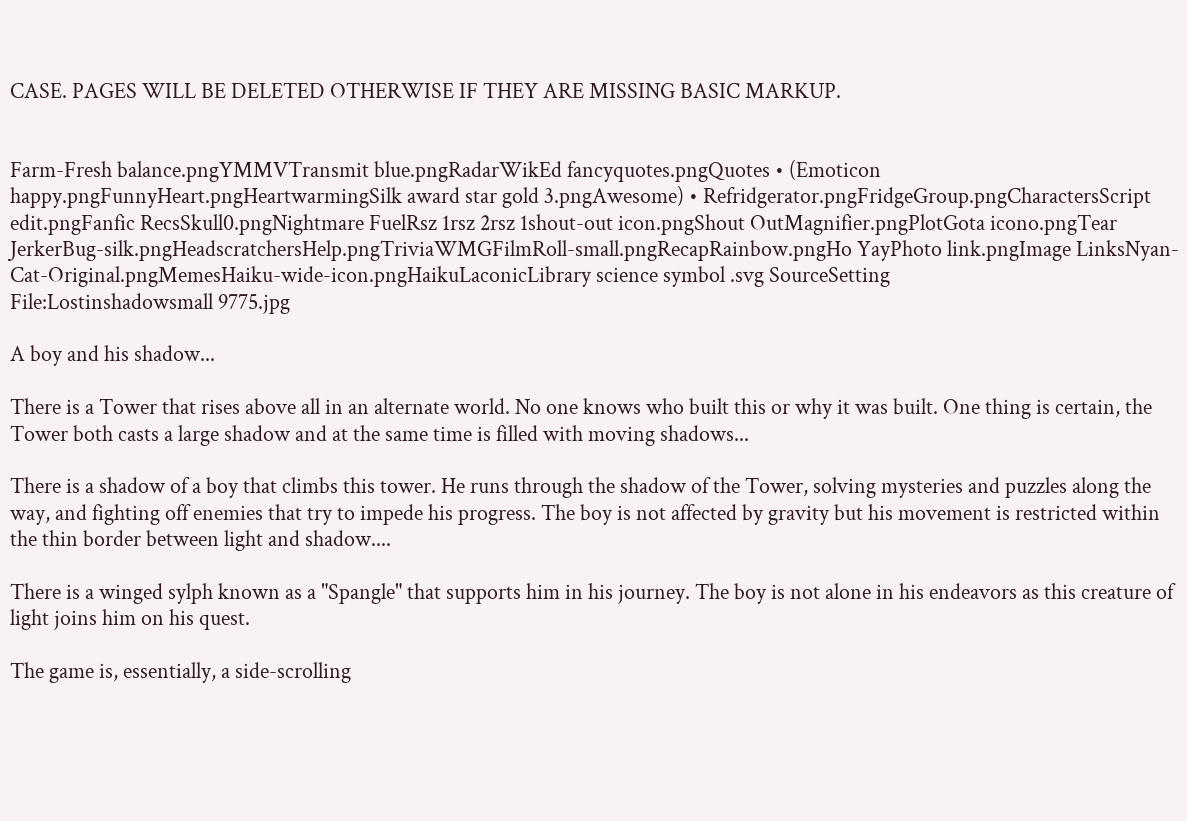CASE. PAGES WILL BE DELETED OTHERWISE IF THEY ARE MISSING BASIC MARKUP.


Farm-Fresh balance.pngYMMVTransmit blue.pngRadarWikEd fancyquotes.pngQuotes • (Emoticon happy.pngFunnyHeart.pngHeartwarmingSilk award star gold 3.pngAwesome) • Refridgerator.pngFridgeGroup.pngCharactersScript edit.pngFanfic RecsSkull0.pngNightmare FuelRsz 1rsz 2rsz 1shout-out icon.pngShout OutMagnifier.pngPlotGota icono.pngTear JerkerBug-silk.pngHeadscratchersHelp.pngTriviaWMGFilmRoll-small.pngRecapRainbow.pngHo YayPhoto link.pngImage LinksNyan-Cat-Original.pngMemesHaiku-wide-icon.pngHaikuLaconicLibrary science symbol .svg SourceSetting
File:Lostinshadowsmall 9775.jpg

A boy and his shadow...

There is a Tower that rises above all in an alternate world. No one knows who built this or why it was built. One thing is certain, the Tower both casts a large shadow and at the same time is filled with moving shadows...

There is a shadow of a boy that climbs this tower. He runs through the shadow of the Tower, solving mysteries and puzzles along the way, and fighting off enemies that try to impede his progress. The boy is not affected by gravity but his movement is restricted within the thin border between light and shadow....

There is a winged sylph known as a "Spangle" that supports him in his journey. The boy is not alone in his endeavors as this creature of light joins him on his quest.

The game is, essentially, a side-scrolling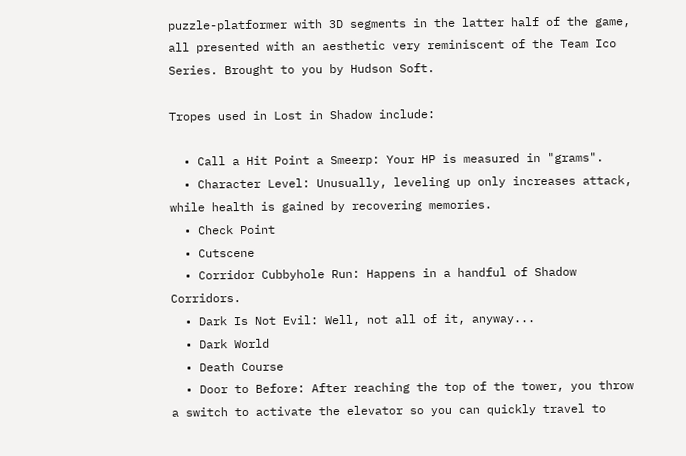puzzle-platformer with 3D segments in the latter half of the game, all presented with an aesthetic very reminiscent of the Team Ico Series. Brought to you by Hudson Soft.

Tropes used in Lost in Shadow include:

  • Call a Hit Point a Smeerp: Your HP is measured in "grams".
  • Character Level: Unusually, leveling up only increases attack, while health is gained by recovering memories.
  • Check Point
  • Cutscene
  • Corridor Cubbyhole Run: Happens in a handful of Shadow Corridors.
  • Dark Is Not Evil: Well, not all of it, anyway...
  • Dark World
  • Death Course
  • Door to Before: After reaching the top of the tower, you throw a switch to activate the elevator so you can quickly travel to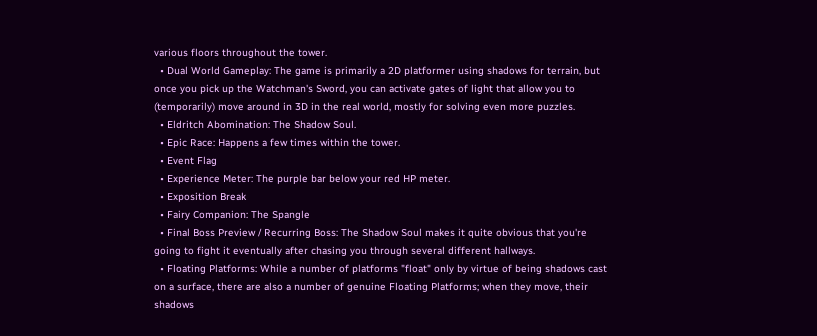various floors throughout the tower.
  • Dual World Gameplay: The game is primarily a 2D platformer using shadows for terrain, but once you pick up the Watchman's Sword, you can activate gates of light that allow you to (temporarily) move around in 3D in the real world, mostly for solving even more puzzles.
  • Eldritch Abomination: The Shadow Soul.
  • Epic Race: Happens a few times within the tower.
  • Event Flag
  • Experience Meter: The purple bar below your red HP meter.
  • Exposition Break
  • Fairy Companion: The Spangle
  • Final Boss Preview / Recurring Boss: The Shadow Soul makes it quite obvious that you're going to fight it eventually after chasing you through several different hallways.
  • Floating Platforms: While a number of platforms "float" only by virtue of being shadows cast on a surface, there are also a number of genuine Floating Platforms; when they move, their shadows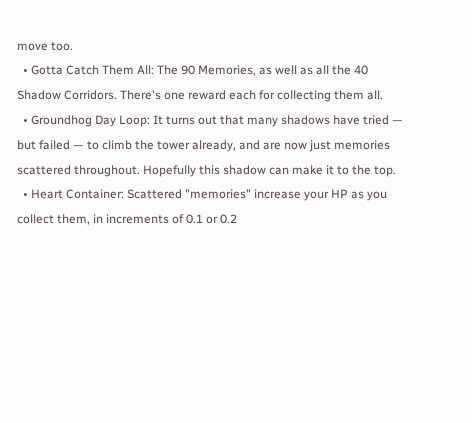move too.
  • Gotta Catch Them All: The 90 Memories, as well as all the 40 Shadow Corridors. There's one reward each for collecting them all.
  • Groundhog Day Loop: It turns out that many shadows have tried — but failed — to climb the tower already, and are now just memories scattered throughout. Hopefully this shadow can make it to the top.
  • Heart Container: Scattered "memories" increase your HP as you collect them, in increments of 0.1 or 0.2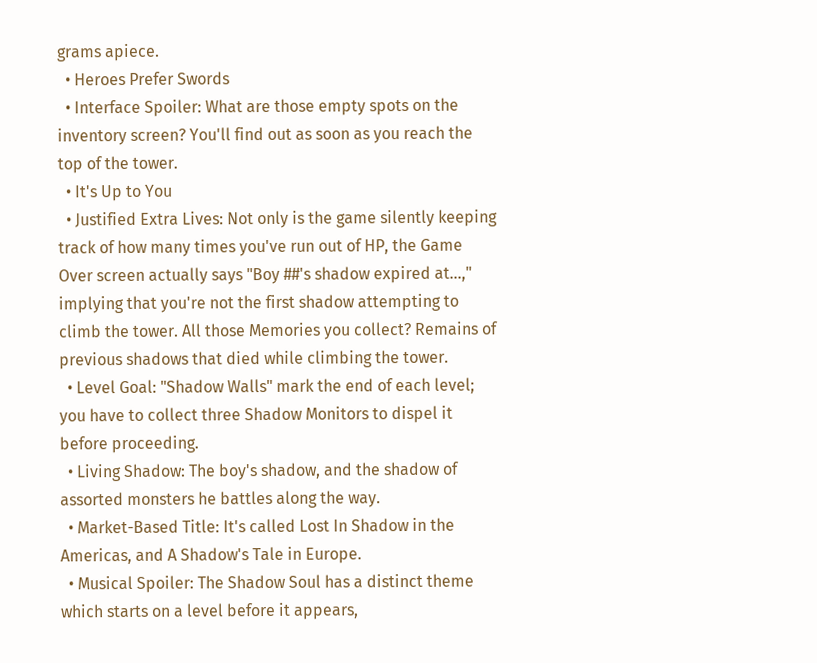grams apiece.
  • Heroes Prefer Swords
  • Interface Spoiler: What are those empty spots on the inventory screen? You'll find out as soon as you reach the top of the tower.
  • It's Up to You
  • Justified Extra Lives: Not only is the game silently keeping track of how many times you've run out of HP, the Game Over screen actually says "Boy ##'s shadow expired at...," implying that you're not the first shadow attempting to climb the tower. All those Memories you collect? Remains of previous shadows that died while climbing the tower.
  • Level Goal: "Shadow Walls" mark the end of each level; you have to collect three Shadow Monitors to dispel it before proceeding.
  • Living Shadow: The boy's shadow, and the shadow of assorted monsters he battles along the way.
  • Market-Based Title: It's called Lost In Shadow in the Americas, and A Shadow's Tale in Europe.
  • Musical Spoiler: The Shadow Soul has a distinct theme which starts on a level before it appears,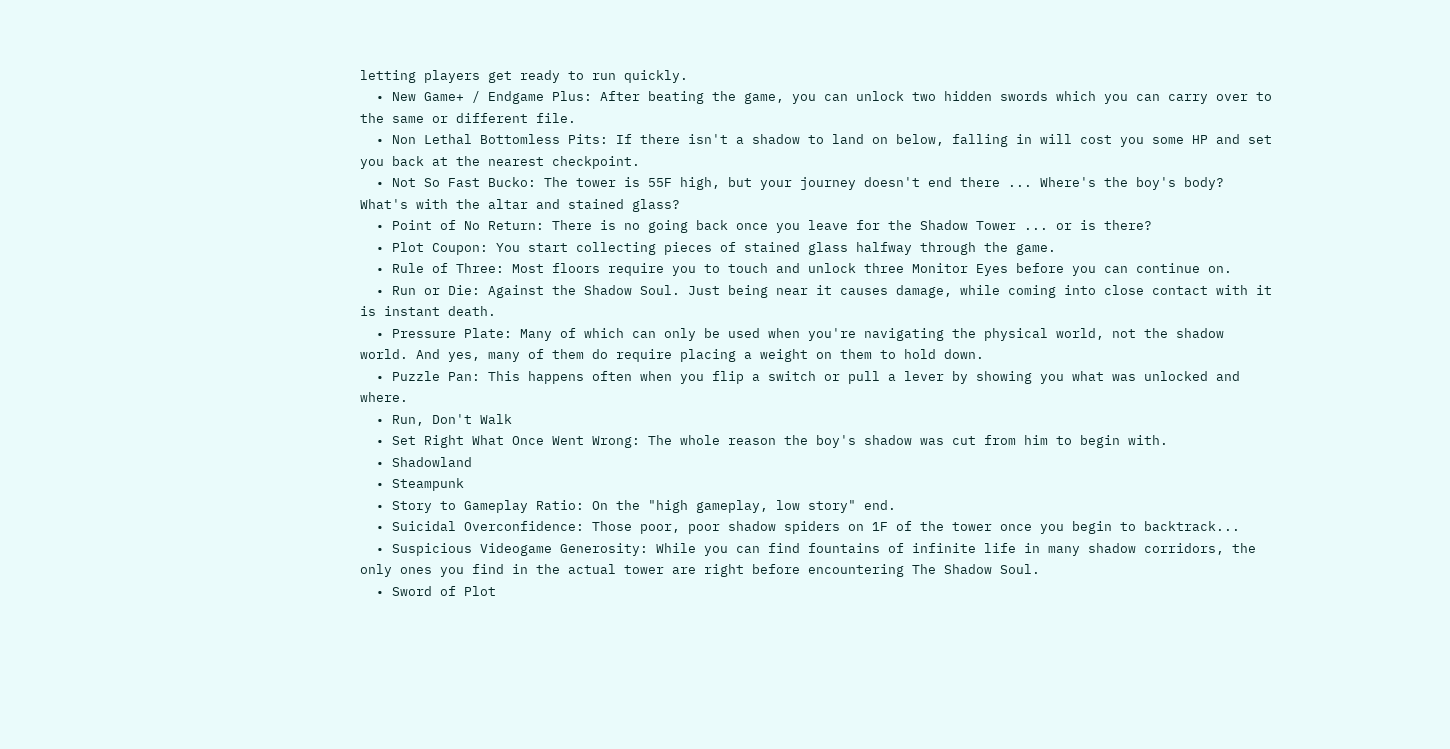letting players get ready to run quickly.
  • New Game+ / Endgame Plus: After beating the game, you can unlock two hidden swords which you can carry over to the same or different file.
  • Non Lethal Bottomless Pits: If there isn't a shadow to land on below, falling in will cost you some HP and set you back at the nearest checkpoint.
  • Not So Fast Bucko: The tower is 55F high, but your journey doesn't end there ... Where's the boy's body? What's with the altar and stained glass?
  • Point of No Return: There is no going back once you leave for the Shadow Tower ... or is there?
  • Plot Coupon: You start collecting pieces of stained glass halfway through the game.
  • Rule of Three: Most floors require you to touch and unlock three Monitor Eyes before you can continue on.
  • Run or Die: Against the Shadow Soul. Just being near it causes damage, while coming into close contact with it is instant death.
  • Pressure Plate: Many of which can only be used when you're navigating the physical world, not the shadow world. And yes, many of them do require placing a weight on them to hold down.
  • Puzzle Pan: This happens often when you flip a switch or pull a lever by showing you what was unlocked and where.
  • Run, Don't Walk
  • Set Right What Once Went Wrong: The whole reason the boy's shadow was cut from him to begin with.
  • Shadowland
  • Steampunk
  • Story to Gameplay Ratio: On the "high gameplay, low story" end.
  • Suicidal Overconfidence: Those poor, poor shadow spiders on 1F of the tower once you begin to backtrack...
  • Suspicious Videogame Generosity: While you can find fountains of infinite life in many shadow corridors, the only ones you find in the actual tower are right before encountering The Shadow Soul.
  • Sword of Plot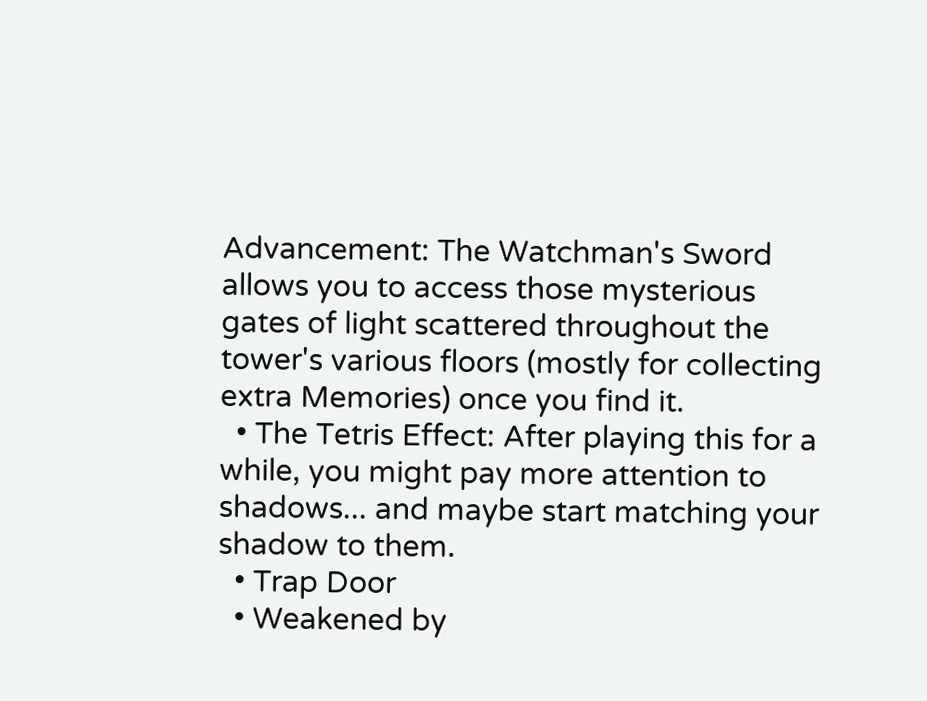Advancement: The Watchman's Sword allows you to access those mysterious gates of light scattered throughout the tower's various floors (mostly for collecting extra Memories) once you find it.
  • The Tetris Effect: After playing this for a while, you might pay more attention to shadows... and maybe start matching your shadow to them.
  • Trap Door
  • Weakened by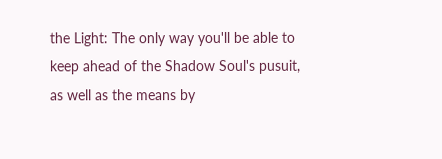the Light: The only way you'll be able to keep ahead of the Shadow Soul's pusuit, as well as the means by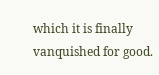which it is finally vanquished for good.